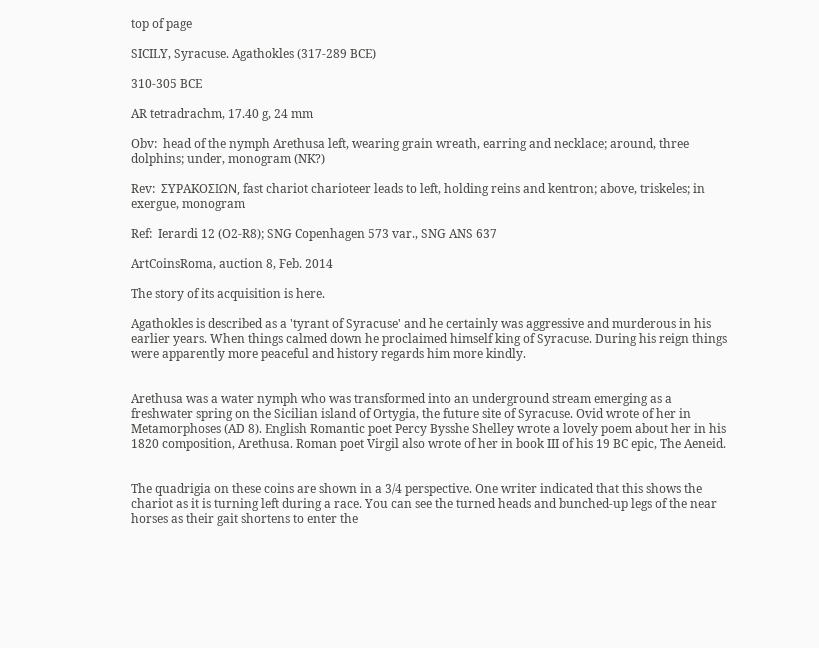top of page

SICILY, Syracuse. Agathokles (317-289 BCE)

310-305 BCE

AR tetradrachm, 17.40 g, 24 mm

Obv:  head of the nymph Arethusa left, wearing grain wreath, earring and necklace; around, three dolphins; under, monogram (NK?)

Rev:  ΣYPAKOΣIΩN, fast chariot charioteer leads to left, holding reins and kentron; above, triskeles; in exergue, monogram

Ref:  Ierardi 12 (O2-R8); SNG Copenhagen 573 var., SNG ANS 637

ArtCoinsRoma, auction 8, Feb. 2014

The story of its acquisition is here.

Agathokles is described as a 'tyrant of Syracuse' and he certainly was aggressive and murderous in his earlier years. When things calmed down he proclaimed himself king of Syracuse. During his reign things were apparently more peaceful and history regards him more kindly.


Arethusa was a water nymph who was transformed into an underground stream emerging as a freshwater spring on the Sicilian island of Ortygia, the future site of Syracuse. Ovid wrote of her in Metamorphoses (AD 8). English Romantic poet Percy Bysshe Shelley wrote a lovely poem about her in his 1820 composition, Arethusa. Roman poet Virgil also wrote of her in book III of his 19 BC epic, The Aeneid.


The quadrigia on these coins are shown in a 3/4 perspective. One writer indicated that this shows the chariot as it is turning left during a race. You can see the turned heads and bunched-up legs of the near horses as their gait shortens to enter the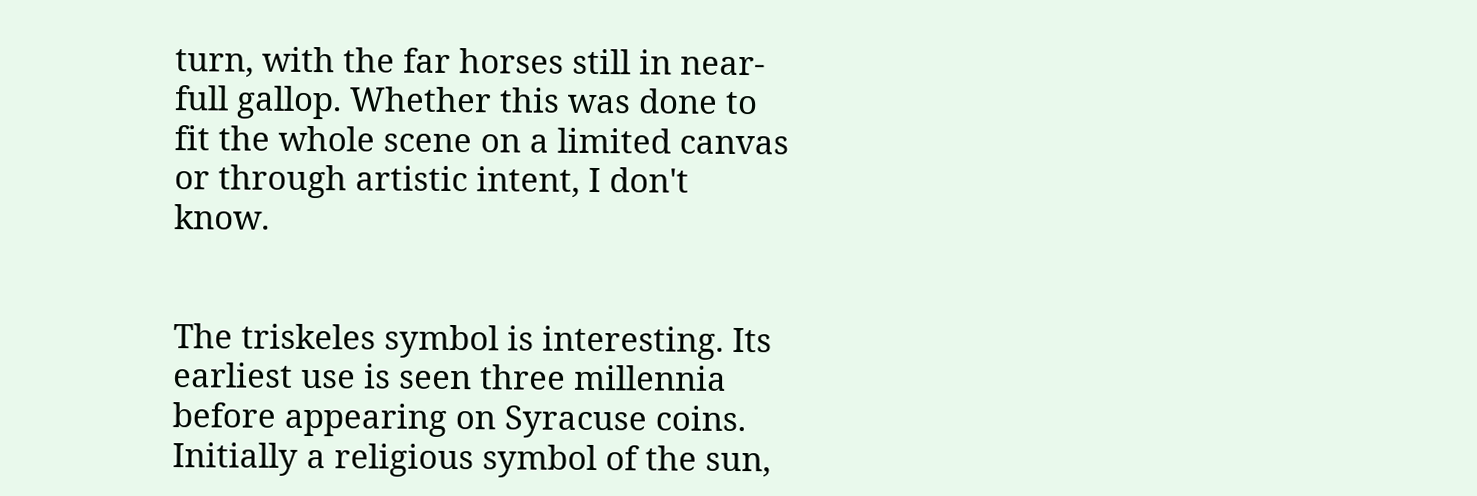turn, with the far horses still in near-full gallop. Whether this was done to fit the whole scene on a limited canvas or through artistic intent, I don't know.


The triskeles symbol is interesting. Its earliest use is seen three millennia before appearing on Syracuse coins. Initially a religious symbol of the sun,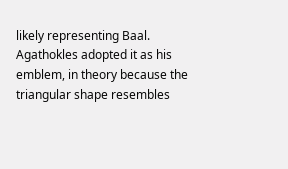likely representing Baal. Agathokles adopted it as his emblem, in theory because the triangular shape resembles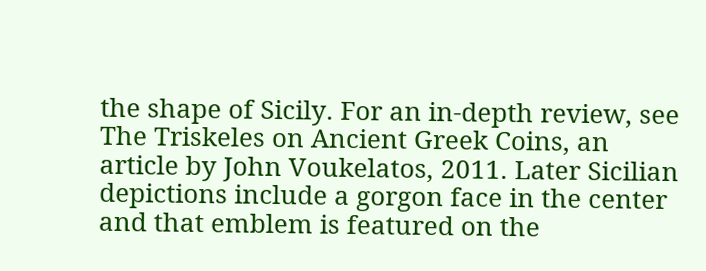the shape of Sicily. For an in-depth review, see The Triskeles on Ancient Greek Coins, an article by John Voukelatos, 2011. Later Sicilian depictions include a gorgon face in the center and that emblem is featured on the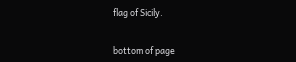flag of Sicily.


bottom of page